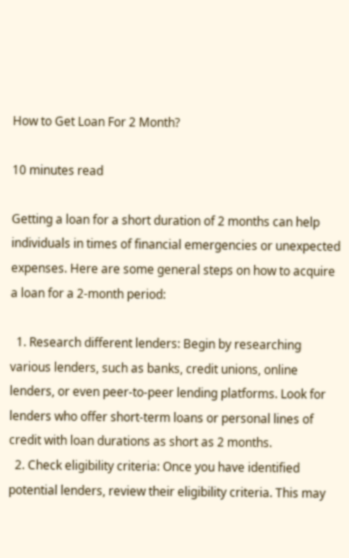How to Get Loan For 2 Month?

10 minutes read

Getting a loan for a short duration of 2 months can help individuals in times of financial emergencies or unexpected expenses. Here are some general steps on how to acquire a loan for a 2-month period:

  1. Research different lenders: Begin by researching various lenders, such as banks, credit unions, online lenders, or even peer-to-peer lending platforms. Look for lenders who offer short-term loans or personal lines of credit with loan durations as short as 2 months.
  2. Check eligibility criteria: Once you have identified potential lenders, review their eligibility criteria. This may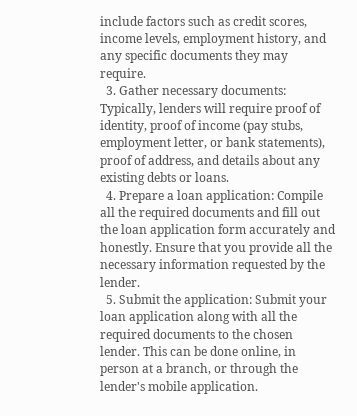include factors such as credit scores, income levels, employment history, and any specific documents they may require.
  3. Gather necessary documents: Typically, lenders will require proof of identity, proof of income (pay stubs, employment letter, or bank statements), proof of address, and details about any existing debts or loans.
  4. Prepare a loan application: Compile all the required documents and fill out the loan application form accurately and honestly. Ensure that you provide all the necessary information requested by the lender.
  5. Submit the application: Submit your loan application along with all the required documents to the chosen lender. This can be done online, in person at a branch, or through the lender's mobile application.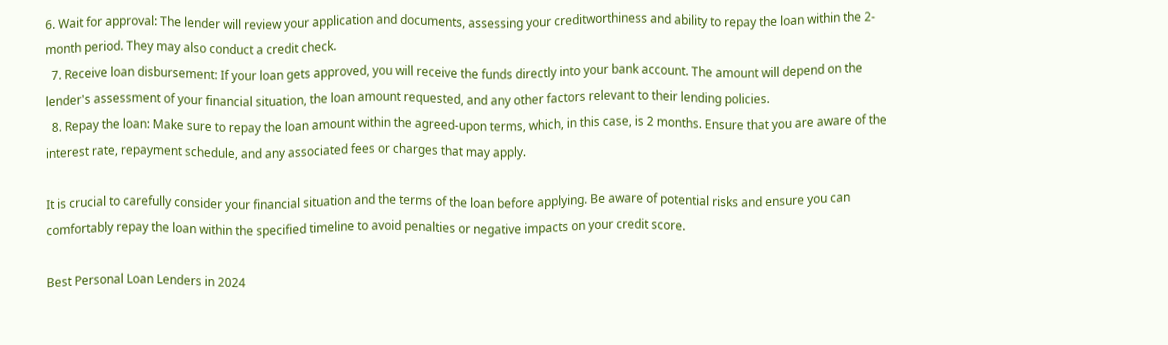6. Wait for approval: The lender will review your application and documents, assessing your creditworthiness and ability to repay the loan within the 2-month period. They may also conduct a credit check.
  7. Receive loan disbursement: If your loan gets approved, you will receive the funds directly into your bank account. The amount will depend on the lender's assessment of your financial situation, the loan amount requested, and any other factors relevant to their lending policies.
  8. Repay the loan: Make sure to repay the loan amount within the agreed-upon terms, which, in this case, is 2 months. Ensure that you are aware of the interest rate, repayment schedule, and any associated fees or charges that may apply.

It is crucial to carefully consider your financial situation and the terms of the loan before applying. Be aware of potential risks and ensure you can comfortably repay the loan within the specified timeline to avoid penalties or negative impacts on your credit score.

Best Personal Loan Lenders in 2024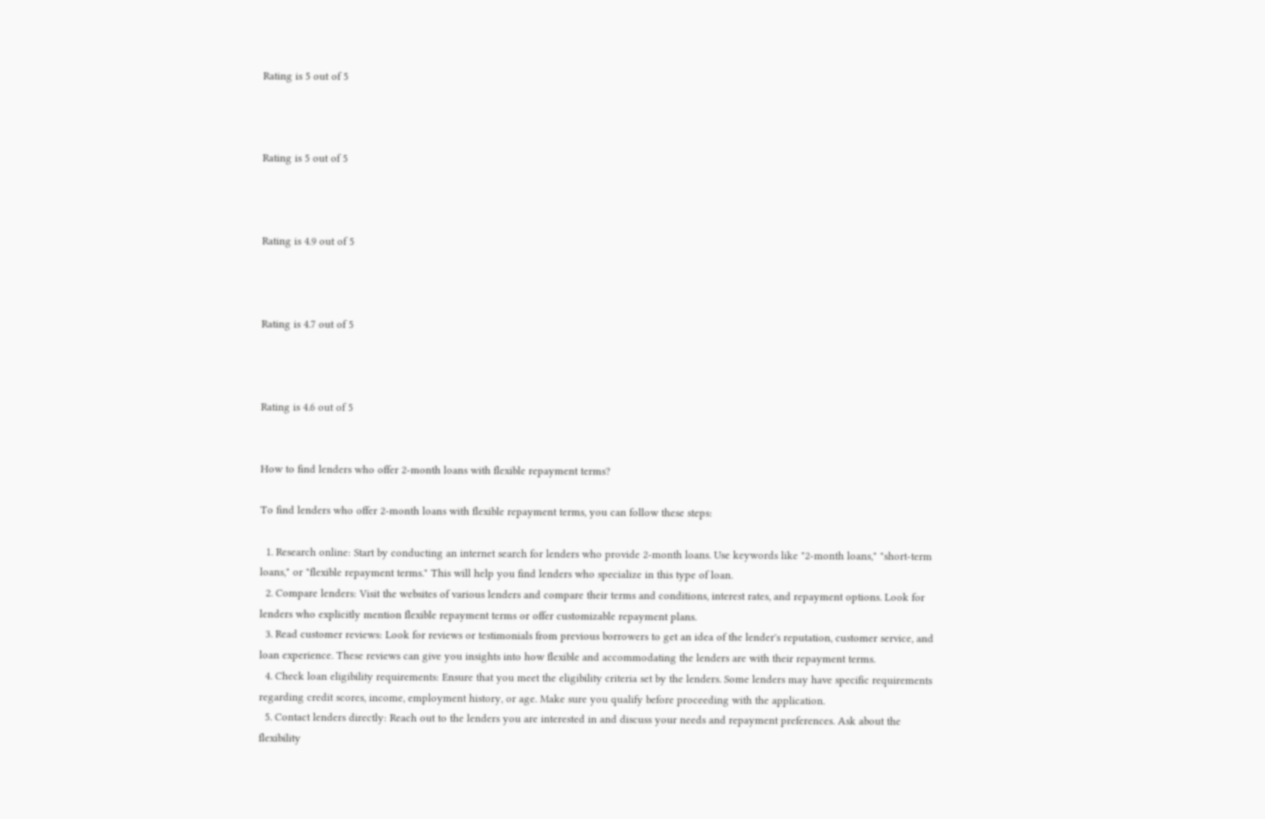Rating is 5 out of 5



Rating is 5 out of 5



Rating is 4.9 out of 5



Rating is 4.7 out of 5



Rating is 4.6 out of 5


How to find lenders who offer 2-month loans with flexible repayment terms?

To find lenders who offer 2-month loans with flexible repayment terms, you can follow these steps:

  1. Research online: Start by conducting an internet search for lenders who provide 2-month loans. Use keywords like "2-month loans," "short-term loans," or "flexible repayment terms." This will help you find lenders who specialize in this type of loan.
  2. Compare lenders: Visit the websites of various lenders and compare their terms and conditions, interest rates, and repayment options. Look for lenders who explicitly mention flexible repayment terms or offer customizable repayment plans.
  3. Read customer reviews: Look for reviews or testimonials from previous borrowers to get an idea of the lender's reputation, customer service, and loan experience. These reviews can give you insights into how flexible and accommodating the lenders are with their repayment terms.
  4. Check loan eligibility requirements: Ensure that you meet the eligibility criteria set by the lenders. Some lenders may have specific requirements regarding credit scores, income, employment history, or age. Make sure you qualify before proceeding with the application.
  5. Contact lenders directly: Reach out to the lenders you are interested in and discuss your needs and repayment preferences. Ask about the flexibility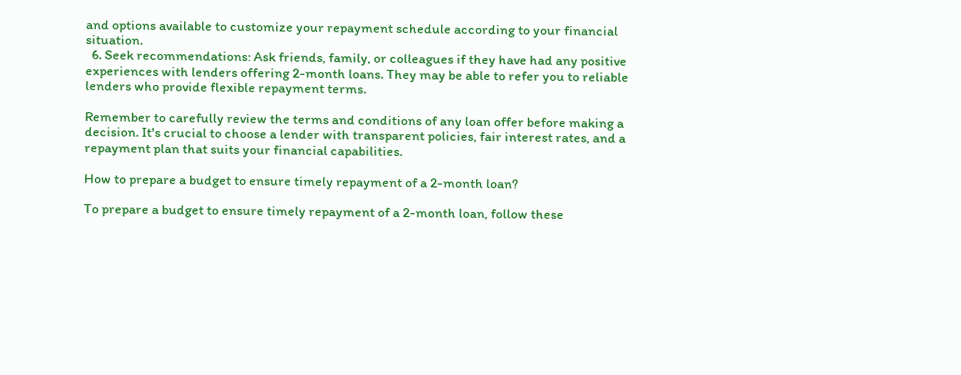and options available to customize your repayment schedule according to your financial situation.
  6. Seek recommendations: Ask friends, family, or colleagues if they have had any positive experiences with lenders offering 2-month loans. They may be able to refer you to reliable lenders who provide flexible repayment terms.

Remember to carefully review the terms and conditions of any loan offer before making a decision. It's crucial to choose a lender with transparent policies, fair interest rates, and a repayment plan that suits your financial capabilities.

How to prepare a budget to ensure timely repayment of a 2-month loan?

To prepare a budget to ensure timely repayment of a 2-month loan, follow these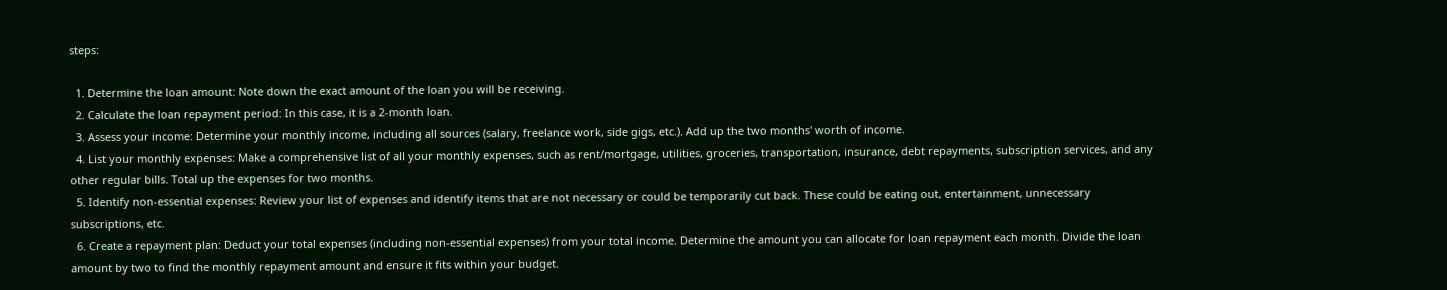steps:

  1. Determine the loan amount: Note down the exact amount of the loan you will be receiving.
  2. Calculate the loan repayment period: In this case, it is a 2-month loan.
  3. Assess your income: Determine your monthly income, including all sources (salary, freelance work, side gigs, etc.). Add up the two months' worth of income.
  4. List your monthly expenses: Make a comprehensive list of all your monthly expenses, such as rent/mortgage, utilities, groceries, transportation, insurance, debt repayments, subscription services, and any other regular bills. Total up the expenses for two months.
  5. Identify non-essential expenses: Review your list of expenses and identify items that are not necessary or could be temporarily cut back. These could be eating out, entertainment, unnecessary subscriptions, etc.
  6. Create a repayment plan: Deduct your total expenses (including non-essential expenses) from your total income. Determine the amount you can allocate for loan repayment each month. Divide the loan amount by two to find the monthly repayment amount and ensure it fits within your budget.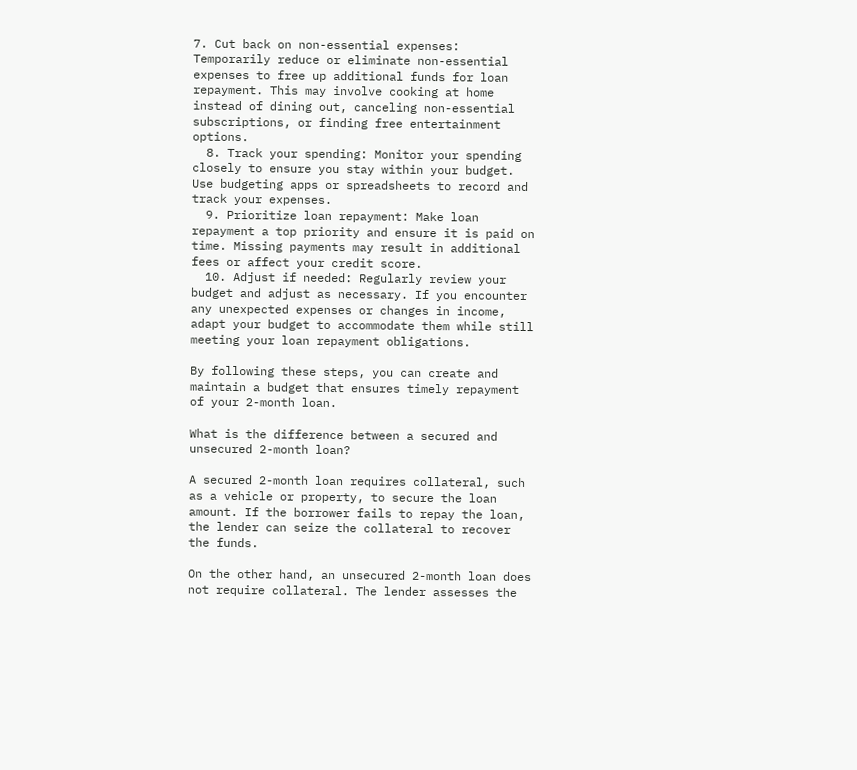7. Cut back on non-essential expenses: Temporarily reduce or eliminate non-essential expenses to free up additional funds for loan repayment. This may involve cooking at home instead of dining out, canceling non-essential subscriptions, or finding free entertainment options.
  8. Track your spending: Monitor your spending closely to ensure you stay within your budget. Use budgeting apps or spreadsheets to record and track your expenses.
  9. Prioritize loan repayment: Make loan repayment a top priority and ensure it is paid on time. Missing payments may result in additional fees or affect your credit score.
  10. Adjust if needed: Regularly review your budget and adjust as necessary. If you encounter any unexpected expenses or changes in income, adapt your budget to accommodate them while still meeting your loan repayment obligations.

By following these steps, you can create and maintain a budget that ensures timely repayment of your 2-month loan.

What is the difference between a secured and unsecured 2-month loan?

A secured 2-month loan requires collateral, such as a vehicle or property, to secure the loan amount. If the borrower fails to repay the loan, the lender can seize the collateral to recover the funds.

On the other hand, an unsecured 2-month loan does not require collateral. The lender assesses the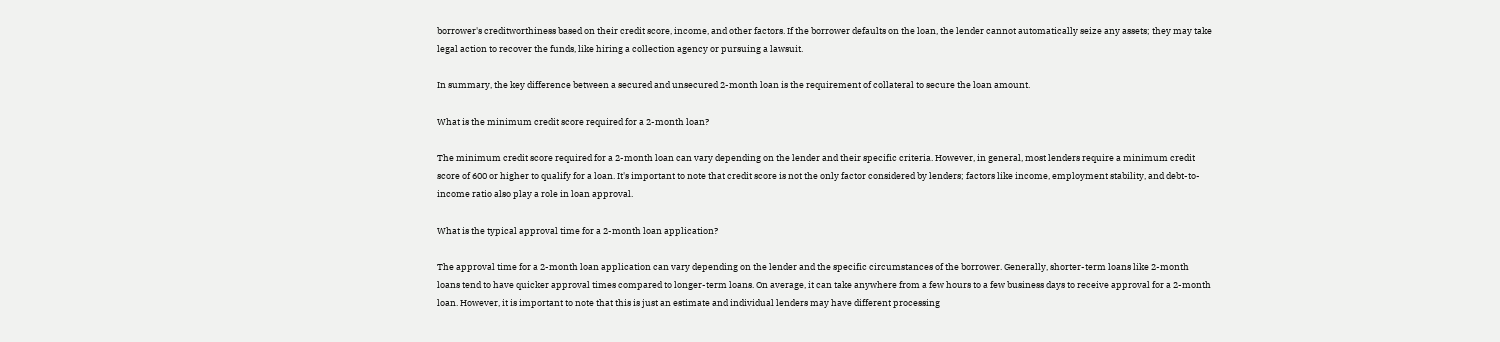borrower's creditworthiness based on their credit score, income, and other factors. If the borrower defaults on the loan, the lender cannot automatically seize any assets; they may take legal action to recover the funds, like hiring a collection agency or pursuing a lawsuit.

In summary, the key difference between a secured and unsecured 2-month loan is the requirement of collateral to secure the loan amount.

What is the minimum credit score required for a 2-month loan?

The minimum credit score required for a 2-month loan can vary depending on the lender and their specific criteria. However, in general, most lenders require a minimum credit score of 600 or higher to qualify for a loan. It's important to note that credit score is not the only factor considered by lenders; factors like income, employment stability, and debt-to-income ratio also play a role in loan approval.

What is the typical approval time for a 2-month loan application?

The approval time for a 2-month loan application can vary depending on the lender and the specific circumstances of the borrower. Generally, shorter-term loans like 2-month loans tend to have quicker approval times compared to longer-term loans. On average, it can take anywhere from a few hours to a few business days to receive approval for a 2-month loan. However, it is important to note that this is just an estimate and individual lenders may have different processing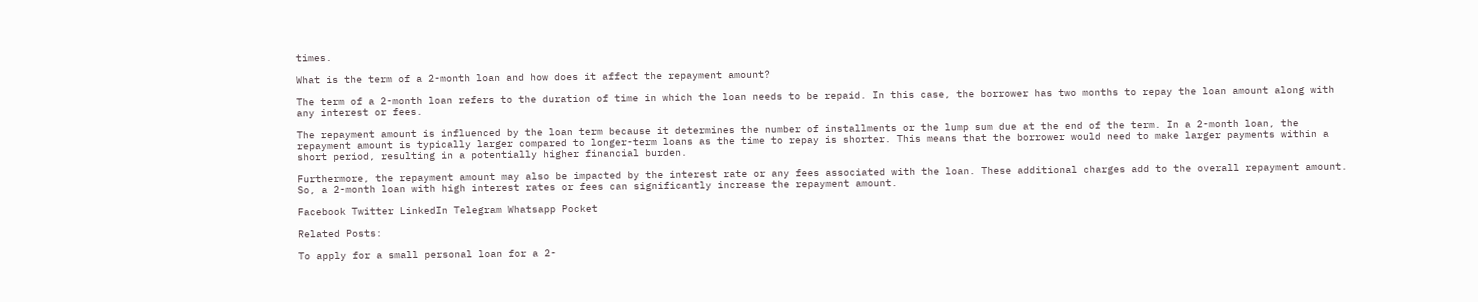times.

What is the term of a 2-month loan and how does it affect the repayment amount?

The term of a 2-month loan refers to the duration of time in which the loan needs to be repaid. In this case, the borrower has two months to repay the loan amount along with any interest or fees.

The repayment amount is influenced by the loan term because it determines the number of installments or the lump sum due at the end of the term. In a 2-month loan, the repayment amount is typically larger compared to longer-term loans as the time to repay is shorter. This means that the borrower would need to make larger payments within a short period, resulting in a potentially higher financial burden.

Furthermore, the repayment amount may also be impacted by the interest rate or any fees associated with the loan. These additional charges add to the overall repayment amount. So, a 2-month loan with high interest rates or fees can significantly increase the repayment amount.

Facebook Twitter LinkedIn Telegram Whatsapp Pocket

Related Posts:

To apply for a small personal loan for a 2-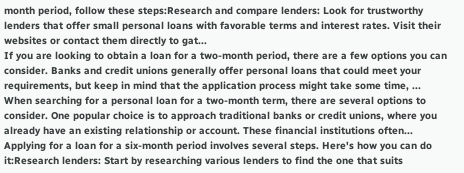month period, follow these steps:Research and compare lenders: Look for trustworthy lenders that offer small personal loans with favorable terms and interest rates. Visit their websites or contact them directly to gat...
If you are looking to obtain a loan for a two-month period, there are a few options you can consider. Banks and credit unions generally offer personal loans that could meet your requirements, but keep in mind that the application process might take some time, ...
When searching for a personal loan for a two-month term, there are several options to consider. One popular choice is to approach traditional banks or credit unions, where you already have an existing relationship or account. These financial institutions often...
Applying for a loan for a six-month period involves several steps. Here's how you can do it:Research lenders: Start by researching various lenders to find the one that suits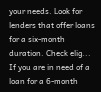your needs. Look for lenders that offer loans for a six-month duration. Check elig...
If you are in need of a loan for a 6-month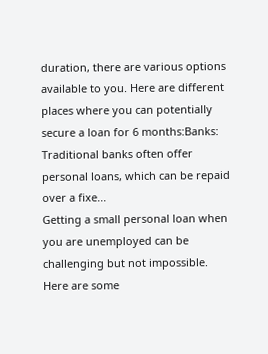duration, there are various options available to you. Here are different places where you can potentially secure a loan for 6 months:Banks: Traditional banks often offer personal loans, which can be repaid over a fixe...
Getting a small personal loan when you are unemployed can be challenging but not impossible. Here are some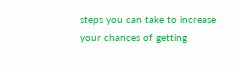steps you can take to increase your chances of getting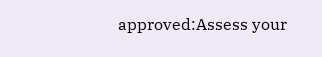approved:Assess your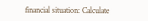financial situation: Calculate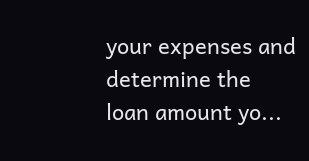your expenses and determine the loan amount yo...